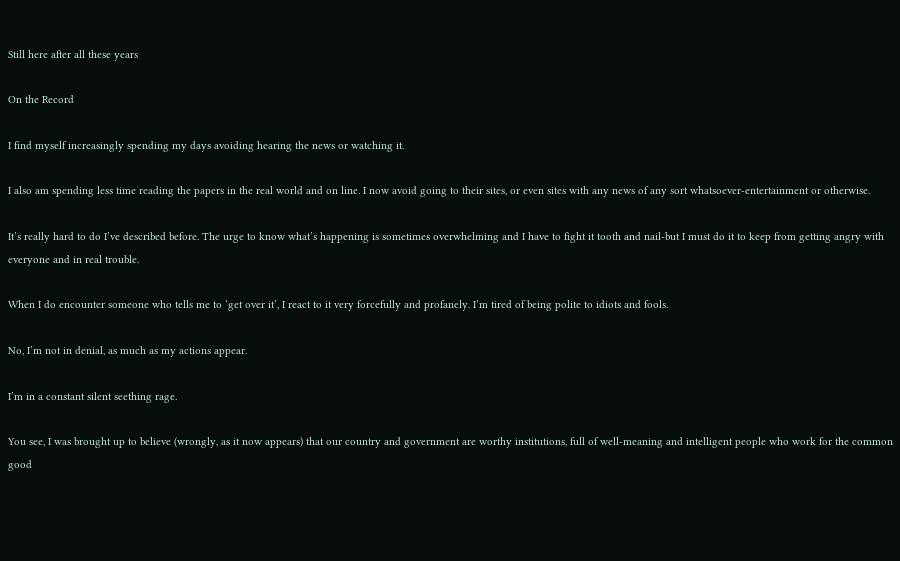Still here after all these years

On the Record

I find myself increasingly spending my days avoiding hearing the news or watching it.

I also am spending less time reading the papers in the real world and on line. I now avoid going to their sites, or even sites with any news of any sort whatsoever-entertainment or otherwise.

It’s really hard to do I’ve described before. The urge to know what’s happening is sometimes overwhelming and I have to fight it tooth and nail-but I must do it to keep from getting angry with everyone and in real trouble.

When I do encounter someone who tells me to ‘get over it’, I react to it very forcefully and profanely. I’m tired of being polite to idiots and fools.

No, I’m not in denial, as much as my actions appear.

I’m in a constant silent seething rage.

You see, I was brought up to believe (wrongly, as it now appears) that our country and government are worthy institutions, full of well-meaning and intelligent people who work for the common good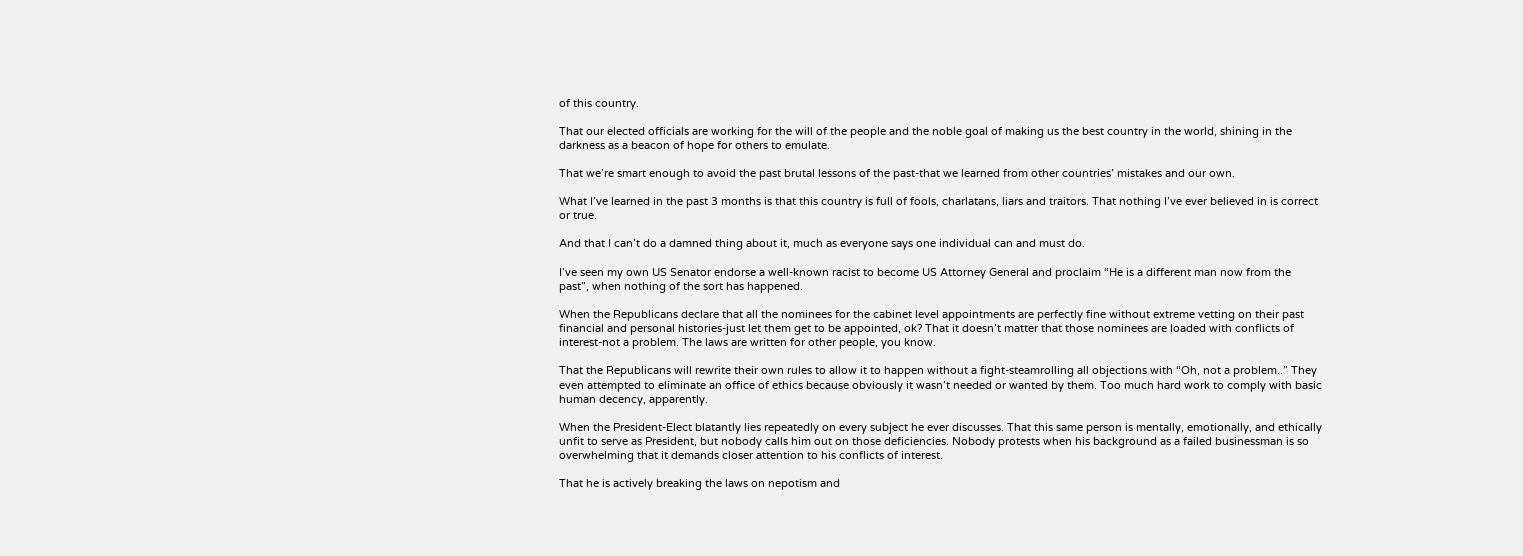of this country.

That our elected officials are working for the will of the people and the noble goal of making us the best country in the world, shining in the darkness as a beacon of hope for others to emulate.

That we’re smart enough to avoid the past brutal lessons of the past-that we learned from other countries’ mistakes and our own.

What I’ve learned in the past 3 months is that this country is full of fools, charlatans, liars and traitors. That nothing I’ve ever believed in is correct or true.

And that I can’t do a damned thing about it, much as everyone says one individual can and must do.

I’ve seen my own US Senator endorse a well-known racist to become US Attorney General and proclaim “He is a different man now from the past”, when nothing of the sort has happened.

When the Republicans declare that all the nominees for the cabinet level appointments are perfectly fine without extreme vetting on their past financial and personal histories-just let them get to be appointed, ok? That it doesn’t matter that those nominees are loaded with conflicts of interest-not a problem. The laws are written for other people, you know.

That the Republicans will rewrite their own rules to allow it to happen without a fight-steamrolling all objections with “Oh, not a problem..” They even attempted to eliminate an office of ethics because obviously it wasn’t needed or wanted by them. Too much hard work to comply with basic human decency, apparently.

When the President-Elect blatantly lies repeatedly on every subject he ever discusses. That this same person is mentally, emotionally, and ethically unfit to serve as President, but nobody calls him out on those deficiencies. Nobody protests when his background as a failed businessman is so overwhelming that it demands closer attention to his conflicts of interest.

That he is actively breaking the laws on nepotism and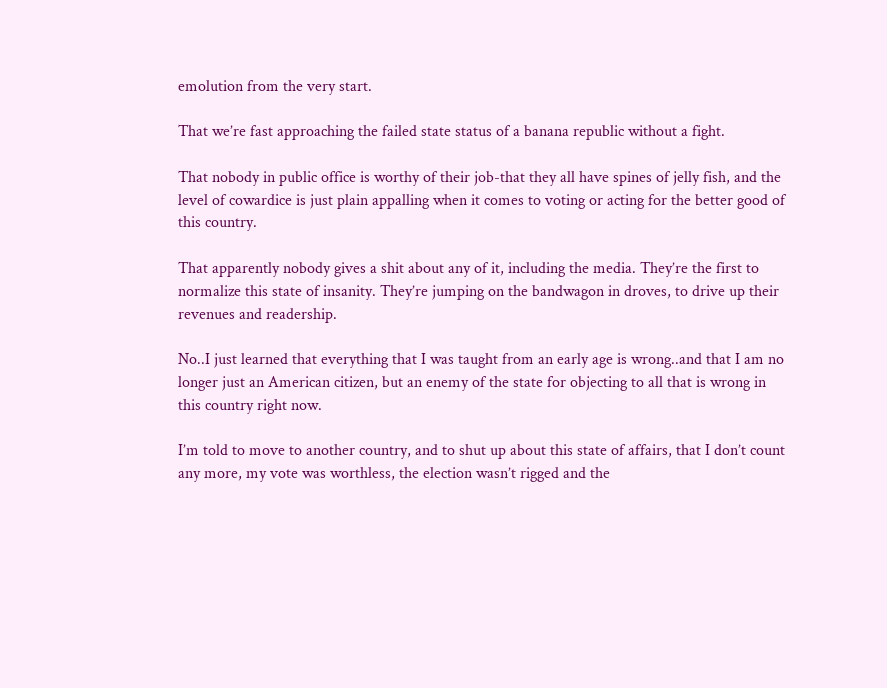emolution from the very start.

That we’re fast approaching the failed state status of a banana republic without a fight.

That nobody in public office is worthy of their job-that they all have spines of jelly fish, and the level of cowardice is just plain appalling when it comes to voting or acting for the better good of this country.

That apparently nobody gives a shit about any of it, including the media. They’re the first to normalize this state of insanity. They’re jumping on the bandwagon in droves, to drive up their revenues and readership.

No..I just learned that everything that I was taught from an early age is wrong..and that I am no longer just an American citizen, but an enemy of the state for objecting to all that is wrong in this country right now.

I’m told to move to another country, and to shut up about this state of affairs, that I don’t count any more, my vote was worthless, the election wasn’t rigged and the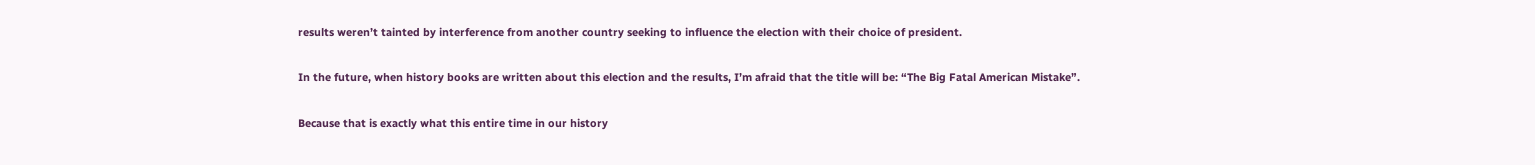results weren’t tainted by interference from another country seeking to influence the election with their choice of president.

In the future, when history books are written about this election and the results, I’m afraid that the title will be: “The Big Fatal American Mistake”.

Because that is exactly what this entire time in our history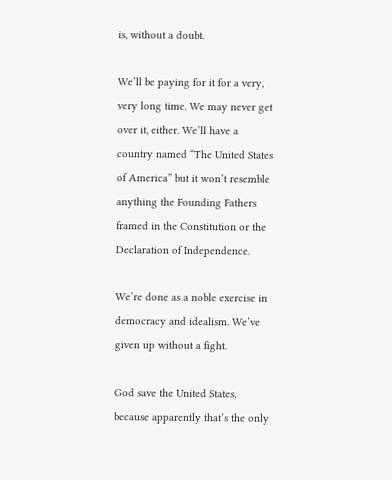is, without a doubt.

We’ll be paying for it for a very, very long time. We may never get over it, either. We’ll have a country named “The United States of America” but it won’t resemble anything the Founding Fathers framed in the Constitution or the Declaration of Independence.

We’re done as a noble exercise in democracy and idealism. We’ve given up without a fight.

God save the United States, because apparently that’s the only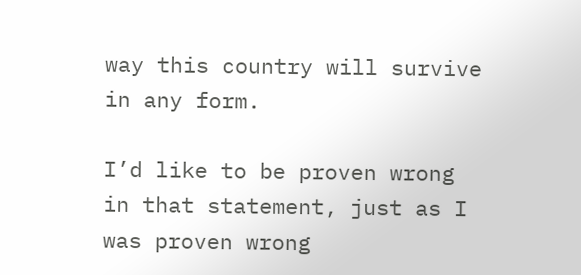way this country will survive in any form.

I’d like to be proven wrong in that statement, just as I was proven wrong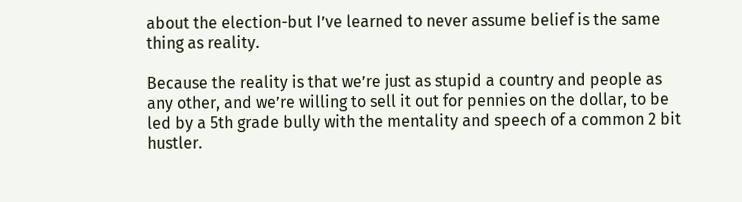about the election-but I’ve learned to never assume belief is the same thing as reality.

Because the reality is that we’re just as stupid a country and people as any other, and we’re willing to sell it out for pennies on the dollar, to be led by a 5th grade bully with the mentality and speech of a common 2 bit hustler.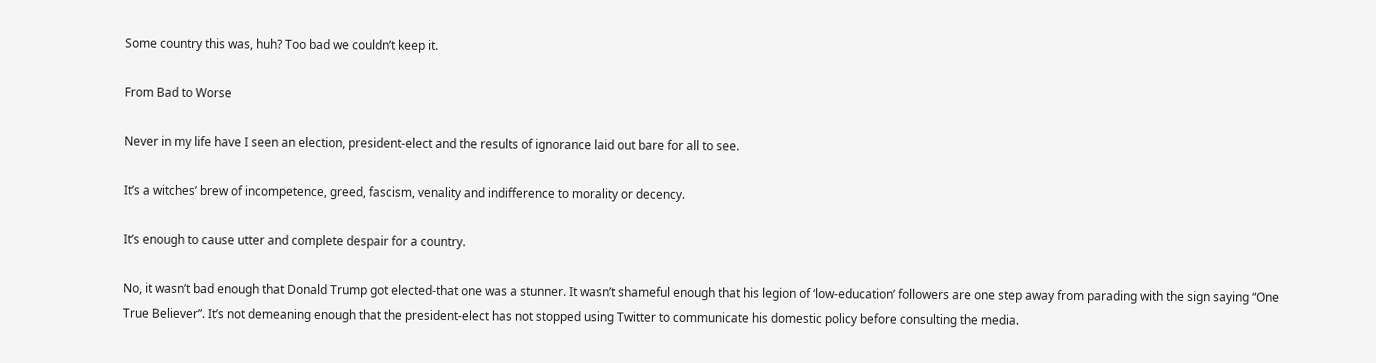Some country this was, huh? Too bad we couldn’t keep it.

From Bad to Worse

Never in my life have I seen an election, president-elect and the results of ignorance laid out bare for all to see.

It’s a witches’ brew of incompetence, greed, fascism, venality and indifference to morality or decency.

It’s enough to cause utter and complete despair for a country.

No, it wasn’t bad enough that Donald Trump got elected-that one was a stunner. It wasn’t shameful enough that his legion of ‘low-education’ followers are one step away from parading with the sign saying “One True Believer”. It’s not demeaning enough that the president-elect has not stopped using Twitter to communicate his domestic policy before consulting the media.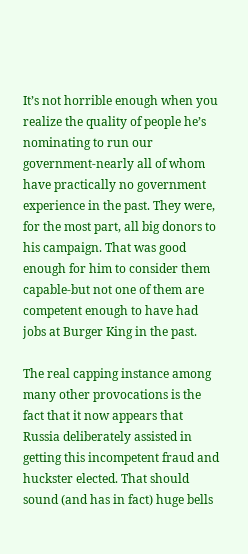It’s not horrible enough when you realize the quality of people he’s nominating to run our government-nearly all of whom have practically no government experience in the past. They were, for the most part, all big donors to his campaign. That was good enough for him to consider them capable-but not one of them are competent enough to have had jobs at Burger King in the past.

The real capping instance among many other provocations is the fact that it now appears that Russia deliberately assisted in getting this incompetent fraud and huckster elected. That should sound (and has in fact) huge bells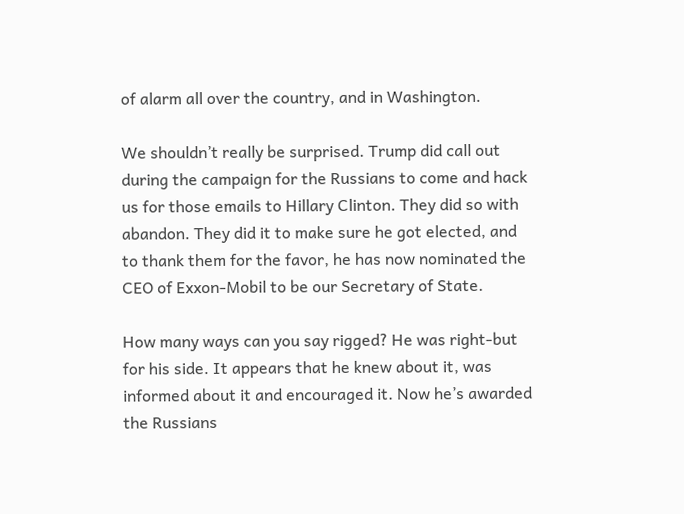of alarm all over the country, and in Washington.

We shouldn’t really be surprised. Trump did call out during the campaign for the Russians to come and hack us for those emails to Hillary Clinton. They did so with abandon. They did it to make sure he got elected, and to thank them for the favor, he has now nominated the CEO of Exxon-Mobil to be our Secretary of State.

How many ways can you say rigged? He was right-but for his side. It appears that he knew about it, was informed about it and encouraged it. Now he’s awarded the Russians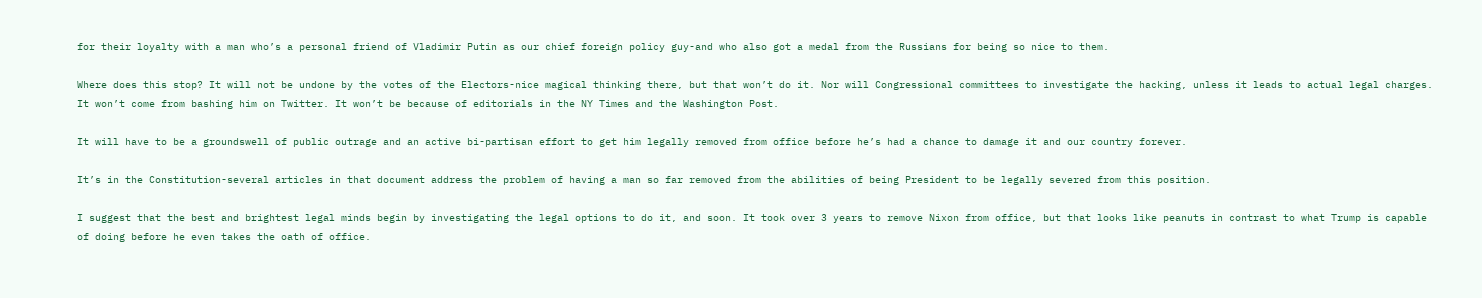for their loyalty with a man who’s a personal friend of Vladimir Putin as our chief foreign policy guy-and who also got a medal from the Russians for being so nice to them.

Where does this stop? It will not be undone by the votes of the Electors-nice magical thinking there, but that won’t do it. Nor will Congressional committees to investigate the hacking, unless it leads to actual legal charges. It won’t come from bashing him on Twitter. It won’t be because of editorials in the NY Times and the Washington Post.

It will have to be a groundswell of public outrage and an active bi-partisan effort to get him legally removed from office before he’s had a chance to damage it and our country forever.

It’s in the Constitution-several articles in that document address the problem of having a man so far removed from the abilities of being President to be legally severed from this position.

I suggest that the best and brightest legal minds begin by investigating the legal options to do it, and soon. It took over 3 years to remove Nixon from office, but that looks like peanuts in contrast to what Trump is capable of doing before he even takes the oath of office.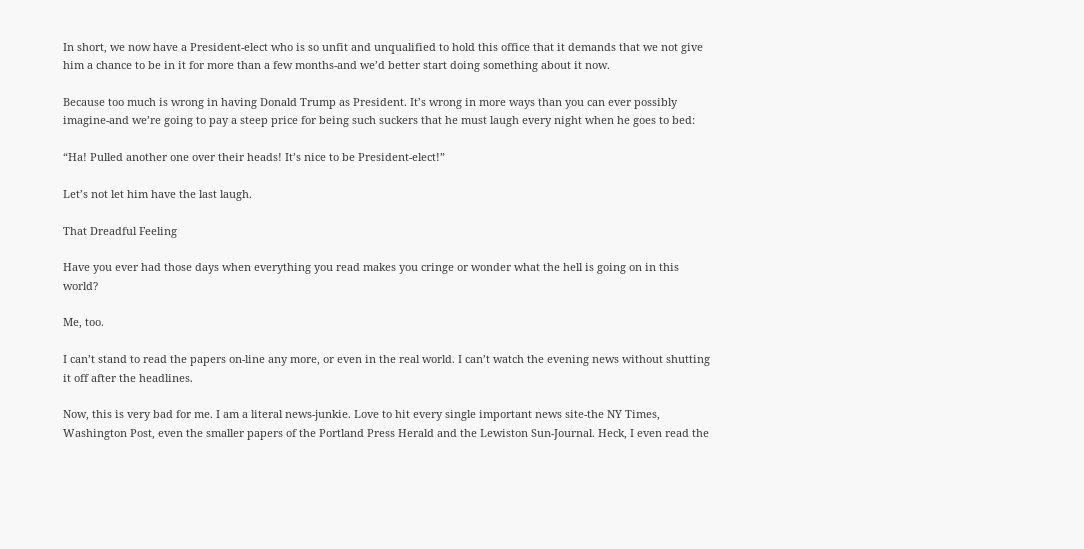In short, we now have a President-elect who is so unfit and unqualified to hold this office that it demands that we not give him a chance to be in it for more than a few months-and we’d better start doing something about it now.

Because too much is wrong in having Donald Trump as President. It’s wrong in more ways than you can ever possibly imagine-and we’re going to pay a steep price for being such suckers that he must laugh every night when he goes to bed:

“Ha! Pulled another one over their heads! It’s nice to be President-elect!”

Let’s not let him have the last laugh.

That Dreadful Feeling

Have you ever had those days when everything you read makes you cringe or wonder what the hell is going on in this world?

Me, too.

I can’t stand to read the papers on-line any more, or even in the real world. I can’t watch the evening news without shutting it off after the headlines.

Now, this is very bad for me. I am a literal news-junkie. Love to hit every single important news site-the NY Times, Washington Post, even the smaller papers of the Portland Press Herald and the Lewiston Sun-Journal. Heck, I even read the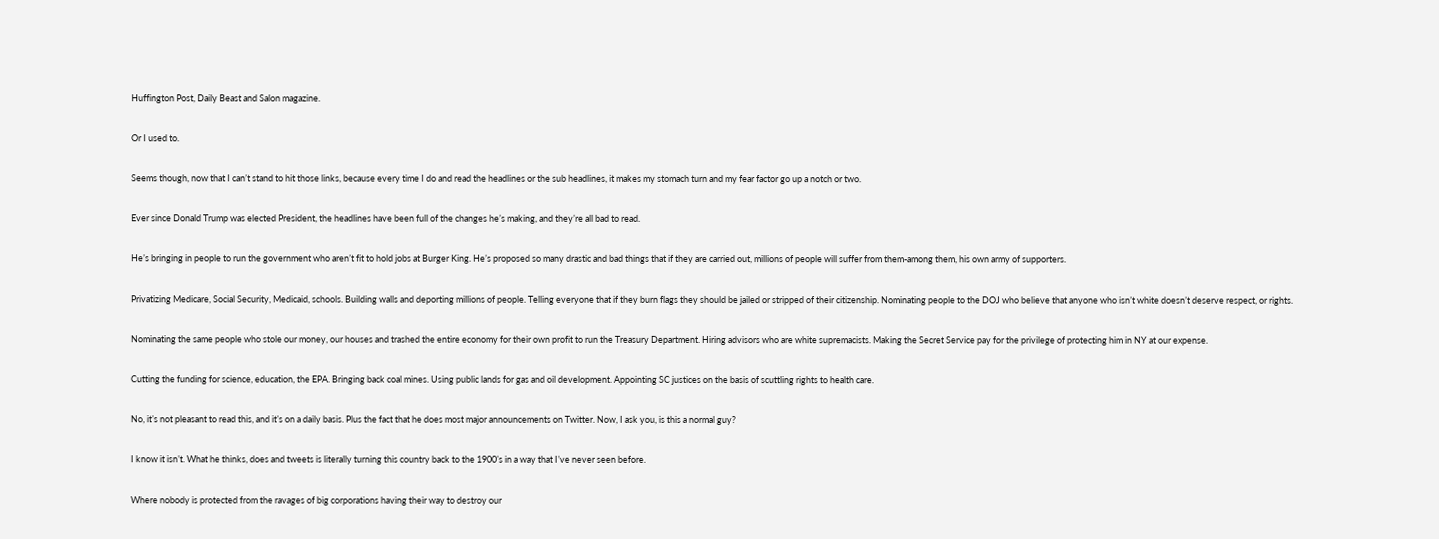Huffington Post, Daily Beast and Salon magazine.

Or I used to.

Seems though, now that I can’t stand to hit those links, because every time I do and read the headlines or the sub headlines, it makes my stomach turn and my fear factor go up a notch or two.

Ever since Donald Trump was elected President, the headlines have been full of the changes he’s making, and they’re all bad to read.

He’s bringing in people to run the government who aren’t fit to hold jobs at Burger King. He’s proposed so many drastic and bad things that if they are carried out, millions of people will suffer from them-among them, his own army of supporters.

Privatizing Medicare, Social Security, Medicaid, schools. Building walls and deporting millions of people. Telling everyone that if they burn flags they should be jailed or stripped of their citizenship. Nominating people to the DOJ who believe that anyone who isn’t white doesn’t deserve respect, or rights.

Nominating the same people who stole our money, our houses and trashed the entire economy for their own profit to run the Treasury Department. Hiring advisors who are white supremacists. Making the Secret Service pay for the privilege of protecting him in NY at our expense.

Cutting the funding for science, education, the EPA. Bringing back coal mines. Using public lands for gas and oil development. Appointing SC justices on the basis of scuttling rights to health care.

No, it’s not pleasant to read this, and it’s on a daily basis. Plus the fact that he does most major announcements on Twitter. Now, I ask you, is this a normal guy?

I know it isn’t. What he thinks, does and tweets is literally turning this country back to the 1900’s in a way that I’ve never seen before.

Where nobody is protected from the ravages of big corporations having their way to destroy our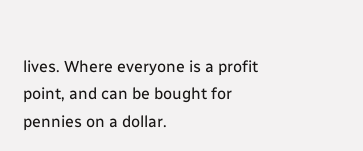lives. Where everyone is a profit point, and can be bought for pennies on a dollar.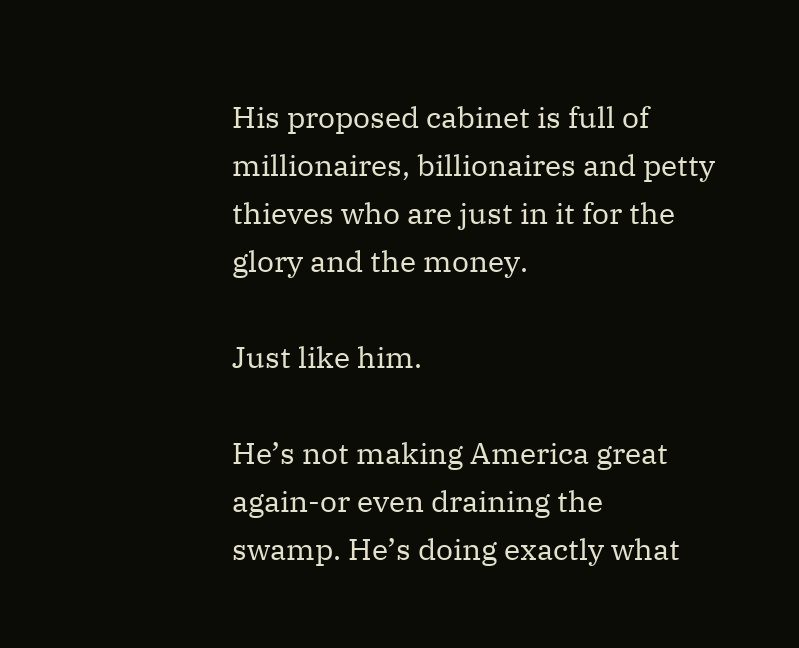His proposed cabinet is full of millionaires, billionaires and petty thieves who are just in it for the glory and the money.

Just like him.

He’s not making America great again-or even draining the swamp. He’s doing exactly what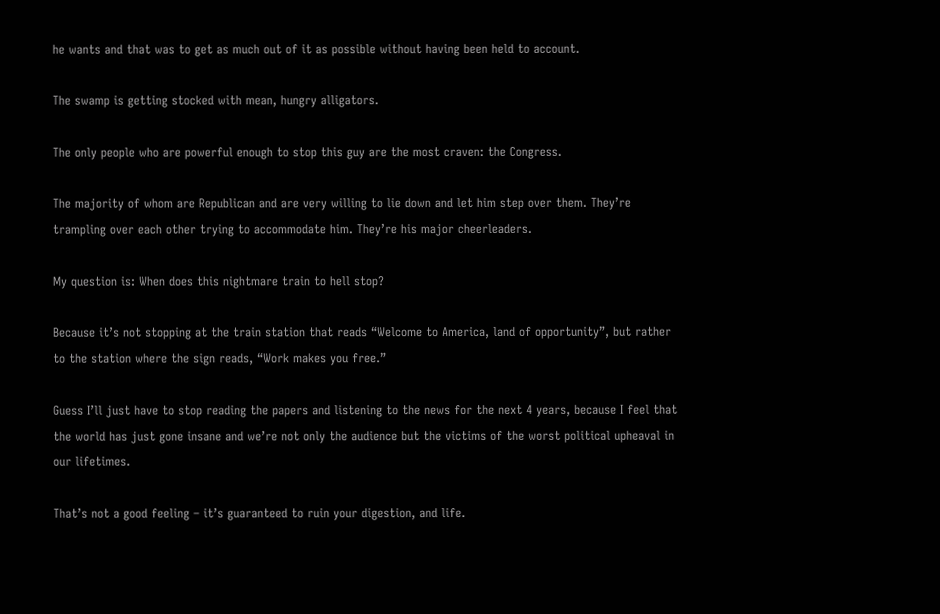he wants and that was to get as much out of it as possible without having been held to account.

The swamp is getting stocked with mean, hungry alligators.

The only people who are powerful enough to stop this guy are the most craven: the Congress.

The majority of whom are Republican and are very willing to lie down and let him step over them. They’re trampling over each other trying to accommodate him. They’re his major cheerleaders.

My question is: When does this nightmare train to hell stop?

Because it’s not stopping at the train station that reads “Welcome to America, land of opportunity”, but rather to the station where the sign reads, “Work makes you free.”

Guess I’ll just have to stop reading the papers and listening to the news for the next 4 years, because I feel that the world has just gone insane and we’re not only the audience but the victims of the worst political upheaval in our lifetimes.

That’s not a good feeling – it’s guaranteed to ruin your digestion, and life.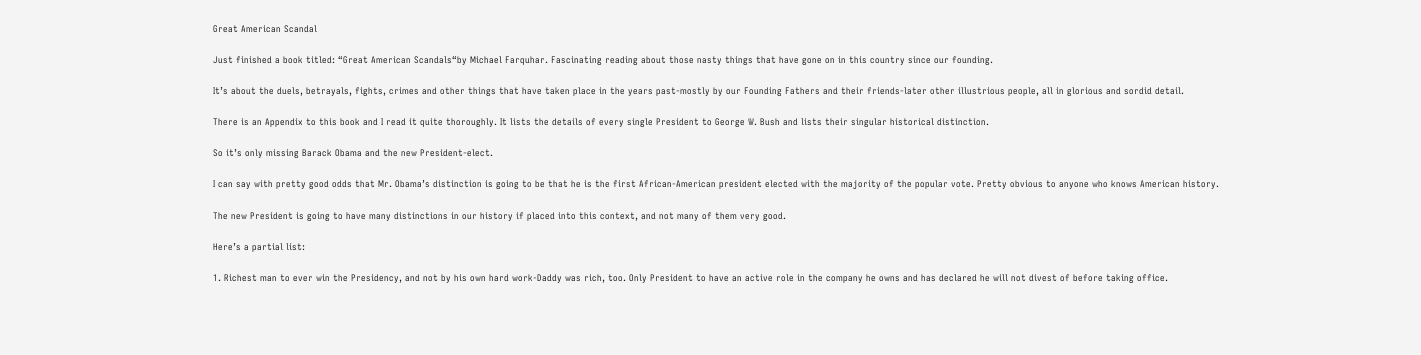Great American Scandal

Just finished a book titled: “Great American Scandals“by Michael Farquhar. Fascinating reading about those nasty things that have gone on in this country since our founding.

It’s about the duels, betrayals, fights, crimes and other things that have taken place in the years past-mostly by our Founding Fathers and their friends-later other illustrious people, all in glorious and sordid detail.

There is an Appendix to this book and I read it quite thoroughly. It lists the details of every single President to George W. Bush and lists their singular historical distinction.

So it’s only missing Barack Obama and the new President-elect.

I can say with pretty good odds that Mr. Obama’s distinction is going to be that he is the first African-American president elected with the majority of the popular vote. Pretty obvious to anyone who knows American history.

The new President is going to have many distinctions in our history if placed into this context, and not many of them very good.

Here’s a partial list:

1. Richest man to ever win the Presidency, and not by his own hard work-Daddy was rich, too. Only President to have an active role in the company he owns and has declared he will not divest of before taking office.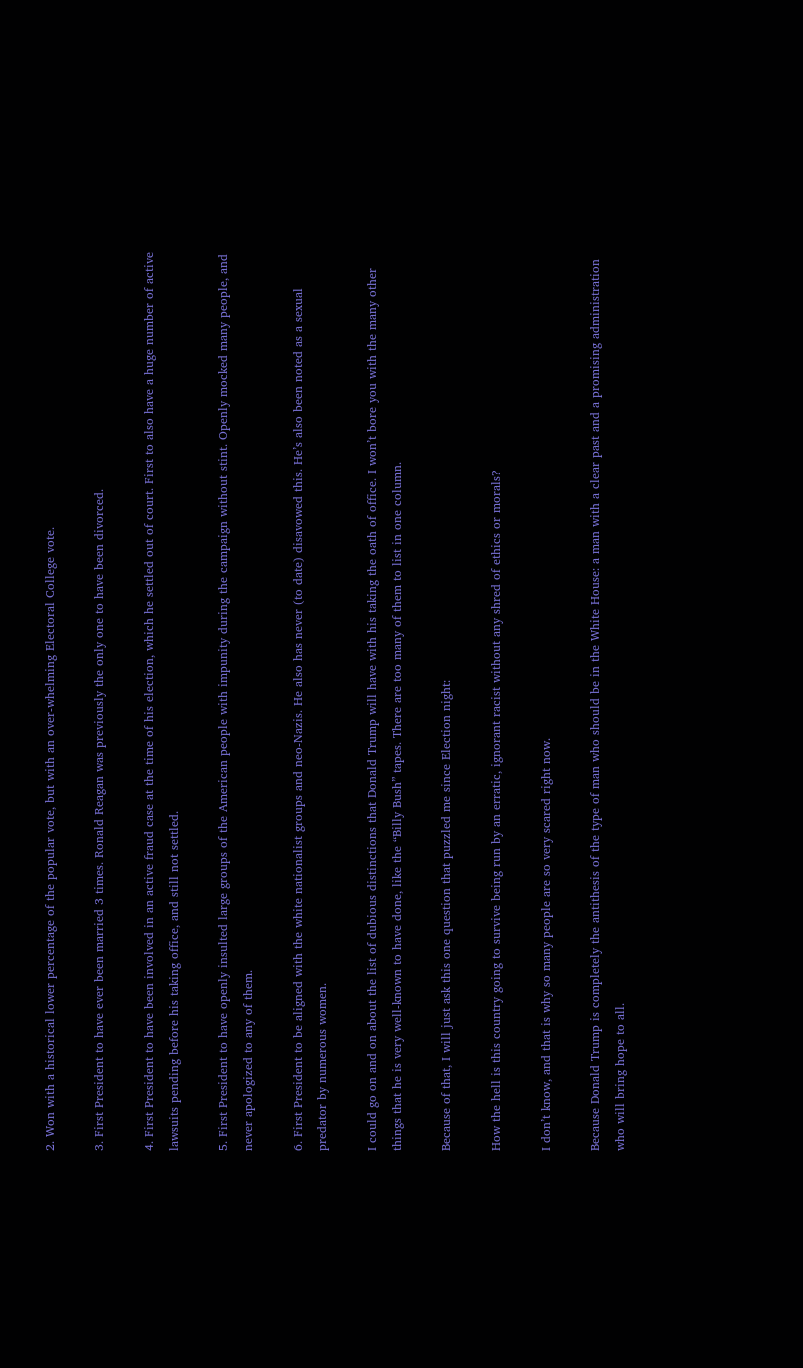2. Won with a historical lower percentage of the popular vote, but with an over-whelming Electoral College vote.

3. First President to have ever been married 3 times. Ronald Reagan was previously the only one to have been divorced.

4. First President to have been involved in an active fraud case at the time of his election, which he settled out of court. First to also have a huge number of active lawsuits pending before his taking office, and still not settled.

5. First President to have openly insulted large groups of the American people with impunity during the campaign without stint. Openly mocked many people, and never apologized to any of them.

6. First President to be aligned with the white nationalist groups and neo-Nazis. He also has never (to date) disavowed this. He’s also been noted as a sexual predator by numerous women.

I could go on and on about the list of dubious distinctions that Donald Trump will have with his taking the oath of office. I won’t bore you with the many other things that he is very well-known to have done, like the “Billy Bush” tapes. There are too many of them to list in one column.

Because of that, I will just ask this one question that puzzled me since Election night:

How the hell is this country going to survive being run by an erratic, ignorant racist without any shred of ethics or morals?

I don’t know, and that is why so many people are so very scared right now.

Because Donald Trump is completely the antithesis of the type of man who should be in the White House: a man with a clear past and a promising administration who will bring hope to all.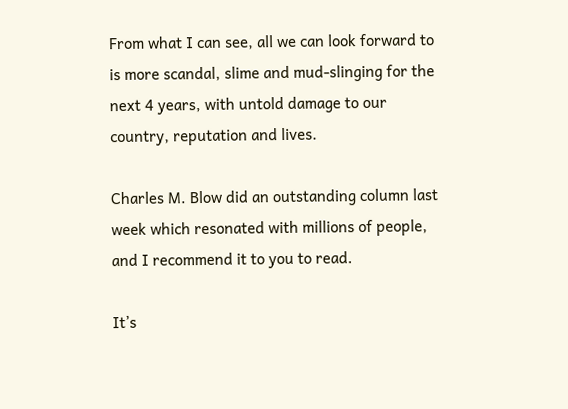From what I can see, all we can look forward to is more scandal, slime and mud-slinging for the next 4 years, with untold damage to our country, reputation and lives.

Charles M. Blow did an outstanding column last week which resonated with millions of people, and I recommend it to you to read.

It’s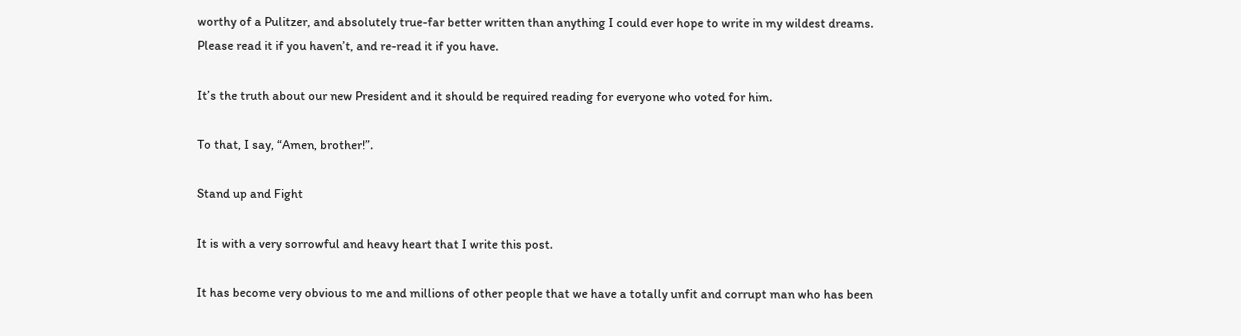worthy of a Pulitzer, and absolutely true-far better written than anything I could ever hope to write in my wildest dreams. Please read it if you haven’t, and re-read it if you have.

It’s the truth about our new President and it should be required reading for everyone who voted for him.

To that, I say, “Amen, brother!”.

Stand up and Fight

It is with a very sorrowful and heavy heart that I write this post.

It has become very obvious to me and millions of other people that we have a totally unfit and corrupt man who has been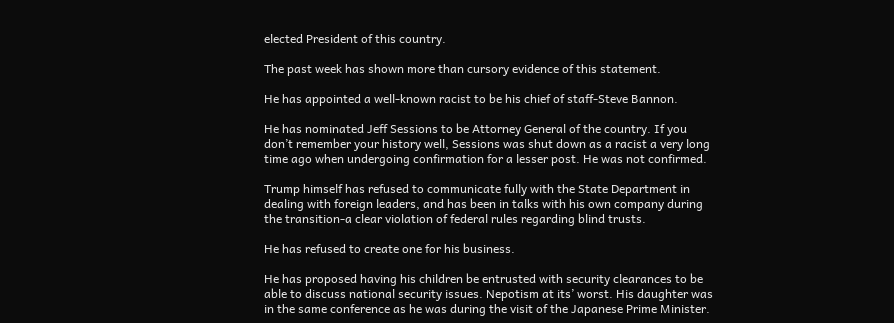elected President of this country.

The past week has shown more than cursory evidence of this statement.

He has appointed a well-known racist to be his chief of staff-Steve Bannon.

He has nominated Jeff Sessions to be Attorney General of the country. If you don’t remember your history well, Sessions was shut down as a racist a very long time ago when undergoing confirmation for a lesser post. He was not confirmed.

Trump himself has refused to communicate fully with the State Department in dealing with foreign leaders, and has been in talks with his own company during the transition-a clear violation of federal rules regarding blind trusts.

He has refused to create one for his business.

He has proposed having his children be entrusted with security clearances to be able to discuss national security issues. Nepotism at its’ worst. His daughter was in the same conference as he was during the visit of the Japanese Prime Minister.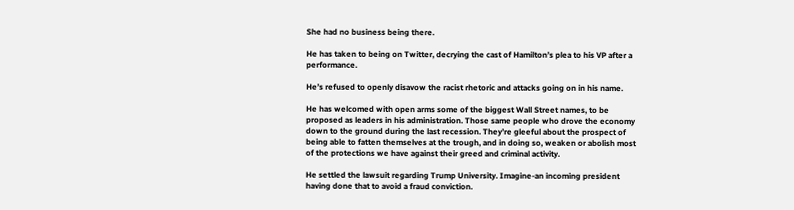She had no business being there.

He has taken to being on Twitter, decrying the cast of Hamilton’s plea to his VP after a performance.

He’s refused to openly disavow the racist rhetoric and attacks going on in his name.

He has welcomed with open arms some of the biggest Wall Street names, to be proposed as leaders in his administration. Those same people who drove the economy down to the ground during the last recession. They’re gleeful about the prospect of being able to fatten themselves at the trough, and in doing so, weaken or abolish most of the protections we have against their greed and criminal activity.

He settled the lawsuit regarding Trump University. Imagine-an incoming president having done that to avoid a fraud conviction.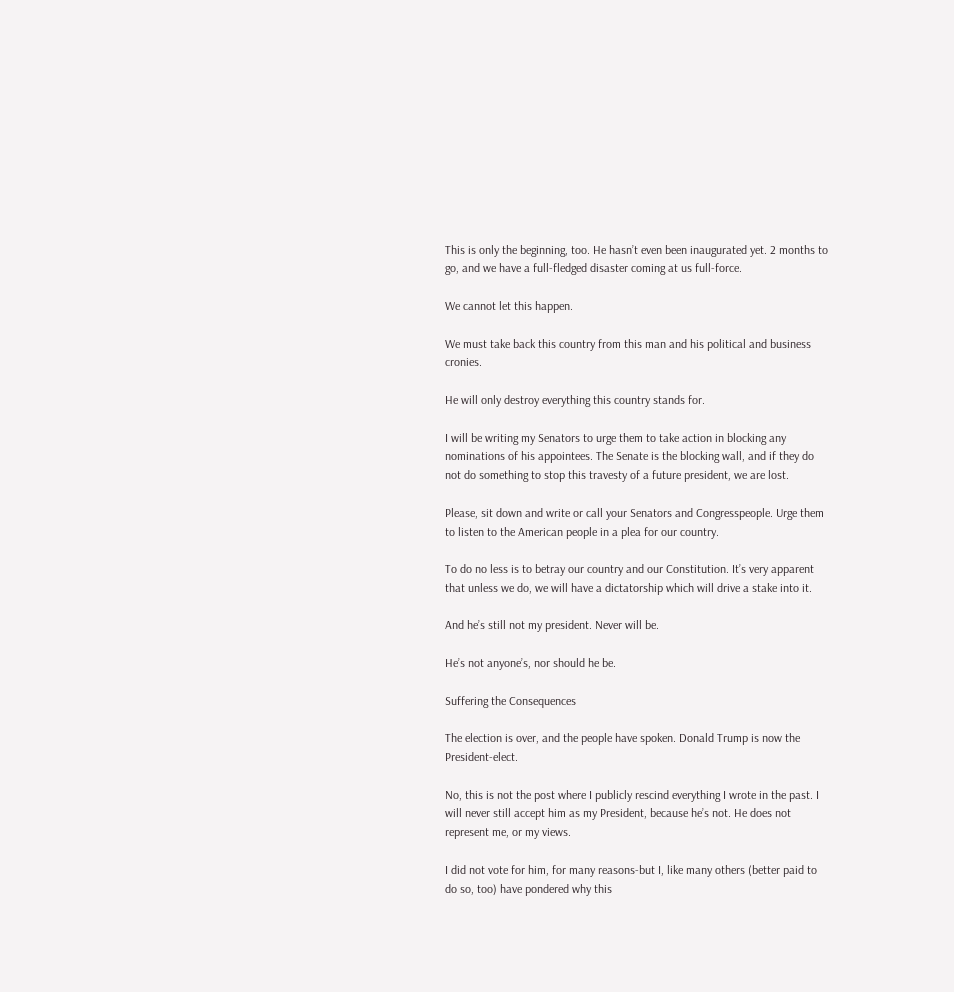This is only the beginning, too. He hasn’t even been inaugurated yet. 2 months to go, and we have a full-fledged disaster coming at us full-force.

We cannot let this happen.

We must take back this country from this man and his political and business cronies.

He will only destroy everything this country stands for.

I will be writing my Senators to urge them to take action in blocking any nominations of his appointees. The Senate is the blocking wall, and if they do not do something to stop this travesty of a future president, we are lost.

Please, sit down and write or call your Senators and Congresspeople. Urge them to listen to the American people in a plea for our country.

To do no less is to betray our country and our Constitution. It’s very apparent that unless we do, we will have a dictatorship which will drive a stake into it.

And he’s still not my president. Never will be.

He’s not anyone’s, nor should he be.

Suffering the Consequences

The election is over, and the people have spoken. Donald Trump is now the President-elect.

No, this is not the post where I publicly rescind everything I wrote in the past. I will never still accept him as my President, because he’s not. He does not represent me, or my views.

I did not vote for him, for many reasons-but I, like many others (better paid to do so, too) have pondered why this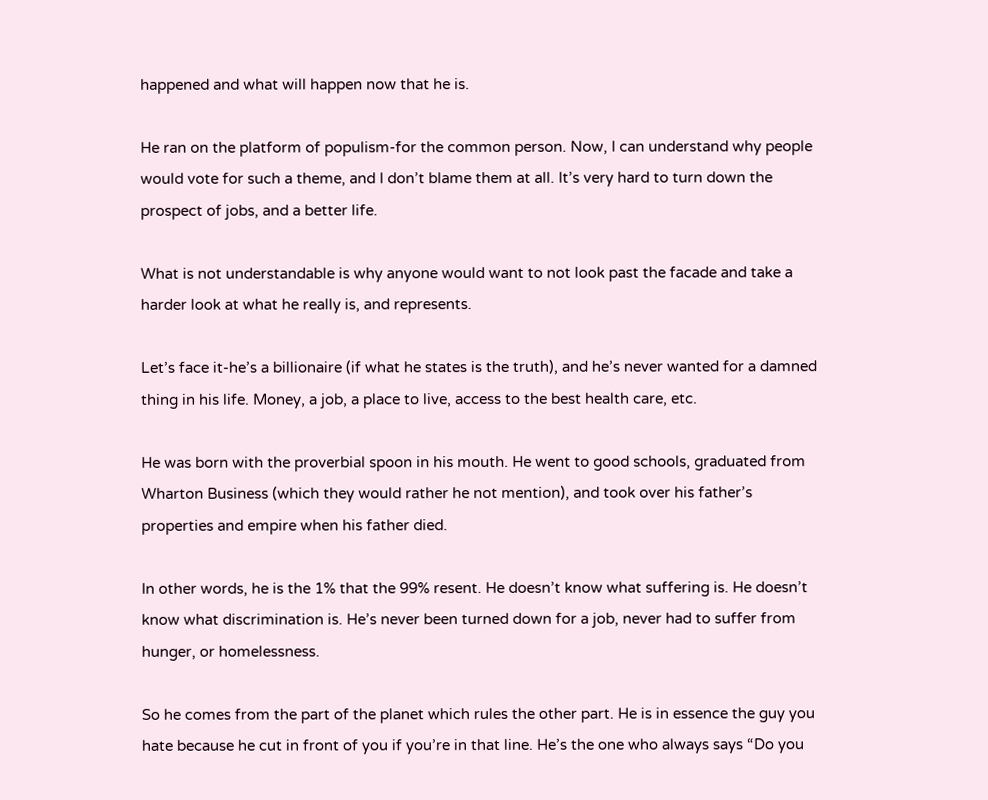happened and what will happen now that he is.

He ran on the platform of populism-for the common person. Now, I can understand why people would vote for such a theme, and I don’t blame them at all. It’s very hard to turn down the prospect of jobs, and a better life.

What is not understandable is why anyone would want to not look past the facade and take a harder look at what he really is, and represents.

Let’s face it-he’s a billionaire (if what he states is the truth), and he’s never wanted for a damned thing in his life. Money, a job, a place to live, access to the best health care, etc.

He was born with the proverbial spoon in his mouth. He went to good schools, graduated from Wharton Business (which they would rather he not mention), and took over his father’s properties and empire when his father died.

In other words, he is the 1% that the 99% resent. He doesn’t know what suffering is. He doesn’t know what discrimination is. He’s never been turned down for a job, never had to suffer from hunger, or homelessness.

So he comes from the part of the planet which rules the other part. He is in essence the guy you hate because he cut in front of you if you’re in that line. He’s the one who always says “Do you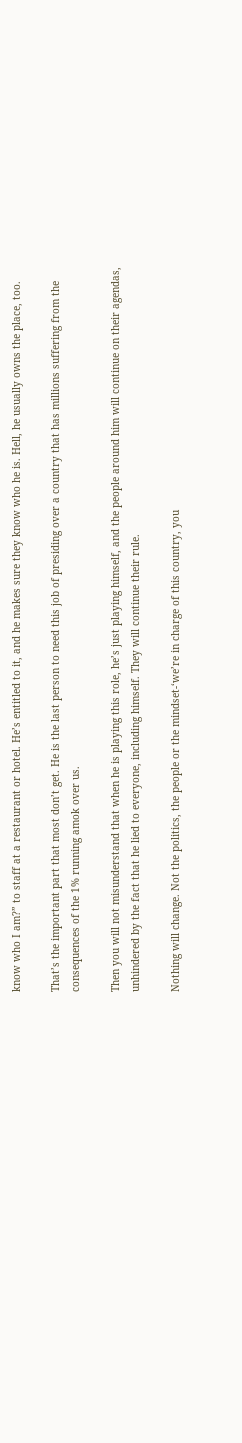know who I am?” to staff at a restaurant or hotel. He’s entitled to it, and he makes sure they know who he is. Hell, he usually owns the place, too.

That’s the important part that most don’t get. He is the last person to need this job of presiding over a country that has millions suffering from the consequences of the 1% running amok over us.

Then you will not misunderstand that when he is playing this role, he’s just playing himself, and the people around him will continue on their agendas, unhindered by the fact that he lied to everyone, including himself. They will continue their rule.

Nothing will change. Not the politics, the people or the mindset-‘we’re in charge of this country, you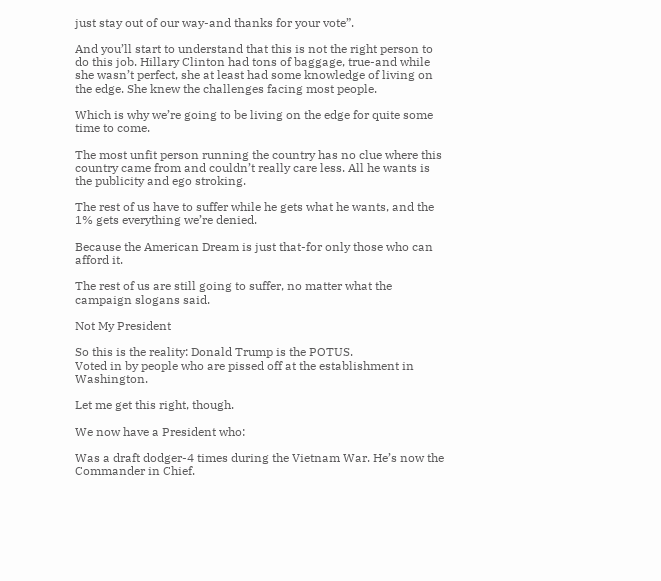just stay out of our way-and thanks for your vote”.

And you’ll start to understand that this is not the right person to do this job. Hillary Clinton had tons of baggage, true-and while she wasn’t perfect, she at least had some knowledge of living on the edge. She knew the challenges facing most people.

Which is why we’re going to be living on the edge for quite some time to come.

The most unfit person running the country has no clue where this country came from and couldn’t really care less. All he wants is the publicity and ego stroking.

The rest of us have to suffer while he gets what he wants, and the 1% gets everything we’re denied.

Because the American Dream is just that-for only those who can afford it.

The rest of us are still going to suffer, no matter what the campaign slogans said.

Not My President

So this is the reality: Donald Trump is the POTUS.
Voted in by people who are pissed off at the establishment in Washington.

Let me get this right, though.

We now have a President who:

Was a draft dodger-4 times during the Vietnam War. He’s now the Commander in Chief.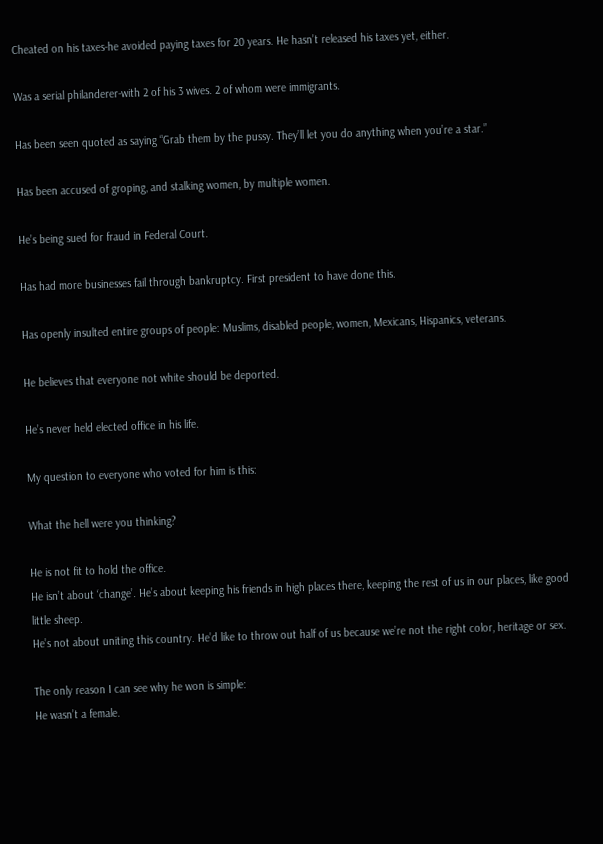Cheated on his taxes-he avoided paying taxes for 20 years. He hasn’t released his taxes yet, either.

Was a serial philanderer-with 2 of his 3 wives. 2 of whom were immigrants.

Has been seen quoted as saying “Grab them by the pussy. They’ll let you do anything when you’re a star.”

Has been accused of groping, and stalking women, by multiple women.

He’s being sued for fraud in Federal Court.

Has had more businesses fail through bankruptcy. First president to have done this.

Has openly insulted entire groups of people: Muslims, disabled people, women, Mexicans, Hispanics, veterans.

He believes that everyone not white should be deported.

He’s never held elected office in his life.

My question to everyone who voted for him is this:

What the hell were you thinking?

He is not fit to hold the office.
He isn’t about ‘change’. He’s about keeping his friends in high places there, keeping the rest of us in our places, like good little sheep.
He’s not about uniting this country. He’d like to throw out half of us because we’re not the right color, heritage or sex.

The only reason I can see why he won is simple:
He wasn’t a female.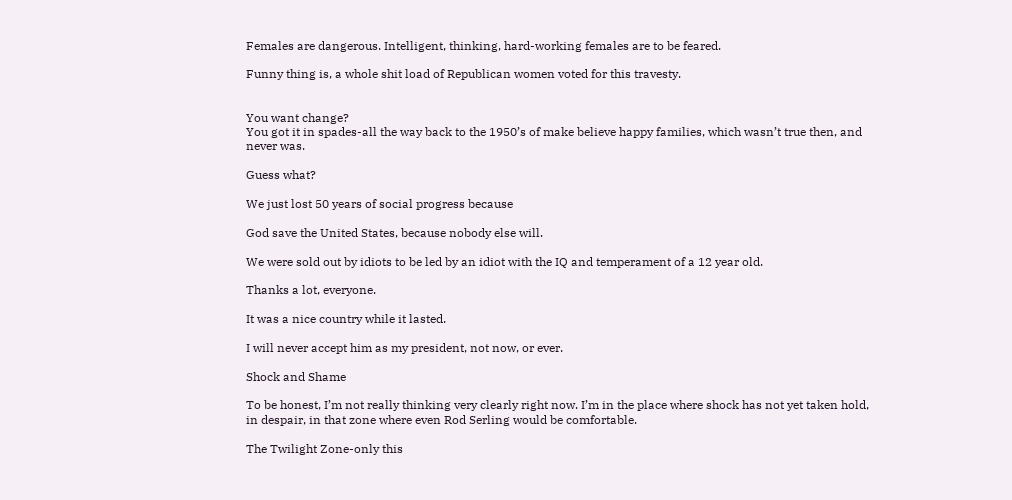Females are dangerous. Intelligent, thinking, hard-working females are to be feared.

Funny thing is, a whole shit load of Republican women voted for this travesty.


You want change?
You got it in spades-all the way back to the 1950’s of make believe happy families, which wasn’t true then, and never was.

Guess what?

We just lost 50 years of social progress because

God save the United States, because nobody else will.

We were sold out by idiots to be led by an idiot with the IQ and temperament of a 12 year old.

Thanks a lot, everyone.

It was a nice country while it lasted.

I will never accept him as my president, not now, or ever.

Shock and Shame

To be honest, I’m not really thinking very clearly right now. I’m in the place where shock has not yet taken hold, in despair, in that zone where even Rod Serling would be comfortable.

The Twilight Zone-only this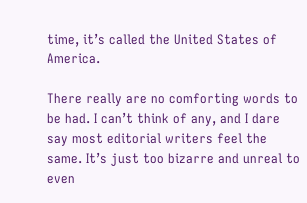time, it’s called the United States of America.

There really are no comforting words to be had. I can’t think of any, and I dare say most editorial writers feel the same. It’s just too bizarre and unreal to even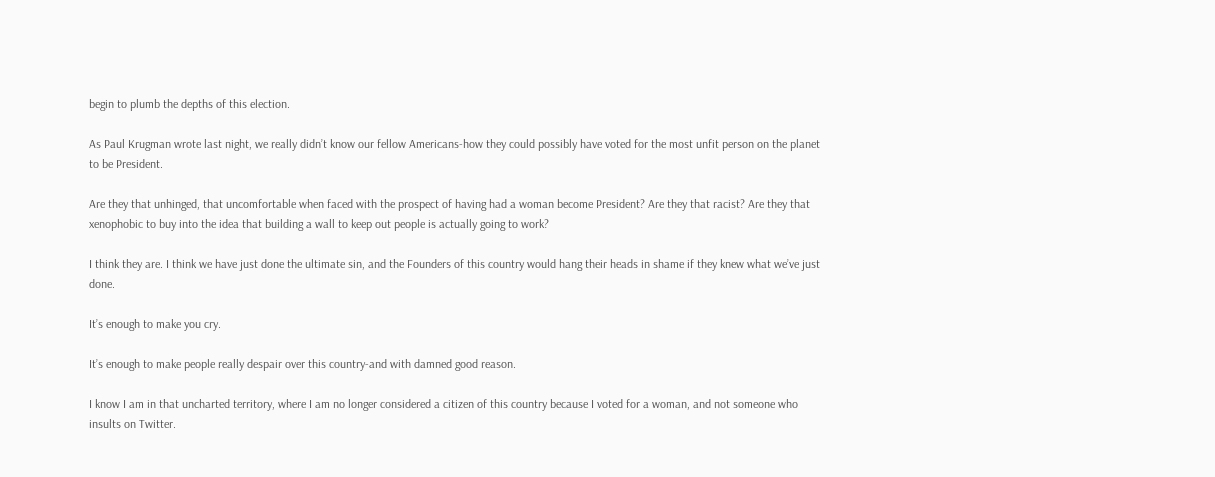begin to plumb the depths of this election.

As Paul Krugman wrote last night, we really didn’t know our fellow Americans-how they could possibly have voted for the most unfit person on the planet to be President.

Are they that unhinged, that uncomfortable when faced with the prospect of having had a woman become President? Are they that racist? Are they that xenophobic to buy into the idea that building a wall to keep out people is actually going to work?

I think they are. I think we have just done the ultimate sin, and the Founders of this country would hang their heads in shame if they knew what we’ve just done.

It’s enough to make you cry.

It’s enough to make people really despair over this country-and with damned good reason.

I know I am in that uncharted territory, where I am no longer considered a citizen of this country because I voted for a woman, and not someone who insults on Twitter.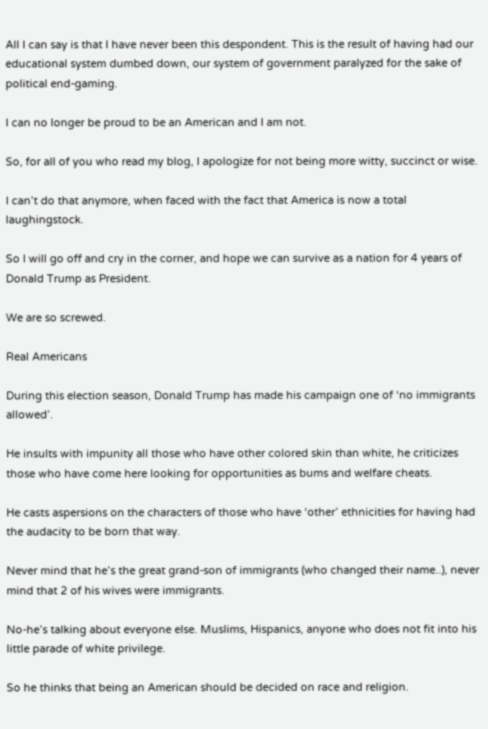All I can say is that I have never been this despondent. This is the result of having had our educational system dumbed down, our system of government paralyzed for the sake of political end-gaming.

I can no longer be proud to be an American and I am not.

So, for all of you who read my blog, I apologize for not being more witty, succinct or wise.

I can’t do that anymore, when faced with the fact that America is now a total laughingstock.

So I will go off and cry in the corner, and hope we can survive as a nation for 4 years of Donald Trump as President.

We are so screwed.

Real Americans

During this election season, Donald Trump has made his campaign one of ‘no immigrants allowed’.

He insults with impunity all those who have other colored skin than white, he criticizes those who have come here looking for opportunities as bums and welfare cheats.

He casts aspersions on the characters of those who have ‘other’ ethnicities for having had the audacity to be born that way.

Never mind that he’s the great grand-son of immigrants (who changed their name..), never mind that 2 of his wives were immigrants.

No-he’s talking about everyone else. Muslims, Hispanics, anyone who does not fit into his little parade of white privilege.

So he thinks that being an American should be decided on race and religion.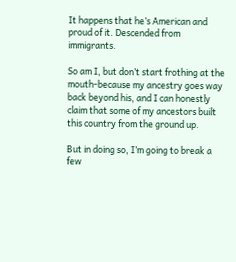It happens that he’s American and proud of it. Descended from immigrants.

So am I, but don’t start frothing at the mouth-because my ancestry goes way back beyond his, and I can honestly claim that some of my ancestors built this country from the ground up.

But in doing so, I’m going to break a few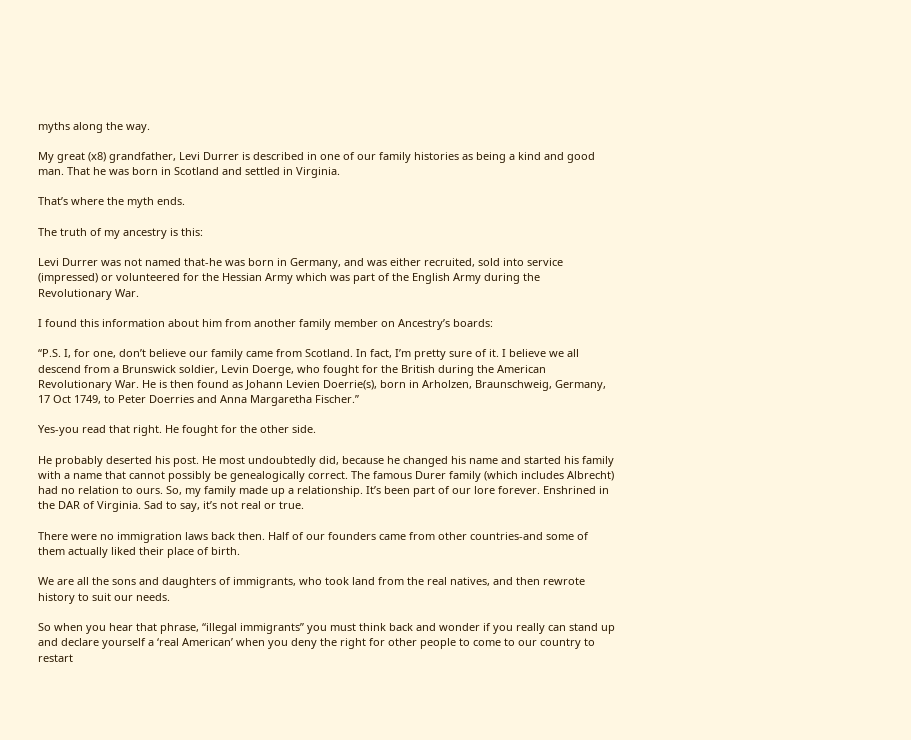myths along the way.

My great (x8) grandfather, Levi Durrer is described in one of our family histories as being a kind and good man. That he was born in Scotland and settled in Virginia.

That’s where the myth ends.

The truth of my ancestry is this:

Levi Durrer was not named that-he was born in Germany, and was either recruited, sold into service (impressed) or volunteered for the Hessian Army which was part of the English Army during the Revolutionary War.

I found this information about him from another family member on Ancestry’s boards:

“P.S. I, for one, don’t believe our family came from Scotland. In fact, I’m pretty sure of it. I believe we all descend from a Brunswick soldier, Levin Doerge, who fought for the British during the American Revolutionary War. He is then found as Johann Levien Doerrie(s), born in Arholzen, Braunschweig, Germany, 17 Oct 1749, to Peter Doerries and Anna Margaretha Fischer.”

Yes-you read that right. He fought for the other side.

He probably deserted his post. He most undoubtedly did, because he changed his name and started his family with a name that cannot possibly be genealogically correct. The famous Durer family (which includes Albrecht) had no relation to ours. So, my family made up a relationship. It’s been part of our lore forever. Enshrined in the DAR of Virginia. Sad to say, it’s not real or true.

There were no immigration laws back then. Half of our founders came from other countries-and some of them actually liked their place of birth.

We are all the sons and daughters of immigrants, who took land from the real natives, and then rewrote history to suit our needs.

So when you hear that phrase, “illegal immigrants” you must think back and wonder if you really can stand up and declare yourself a ‘real American’ when you deny the right for other people to come to our country to restart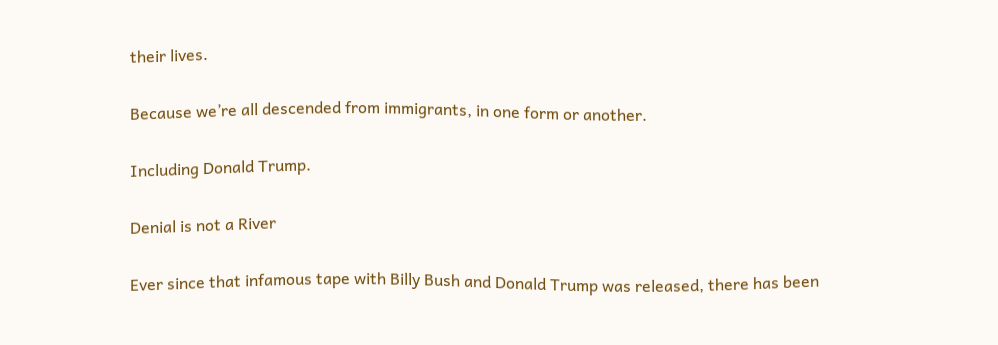their lives.

Because we’re all descended from immigrants, in one form or another.

Including Donald Trump.

Denial is not a River

Ever since that infamous tape with Billy Bush and Donald Trump was released, there has been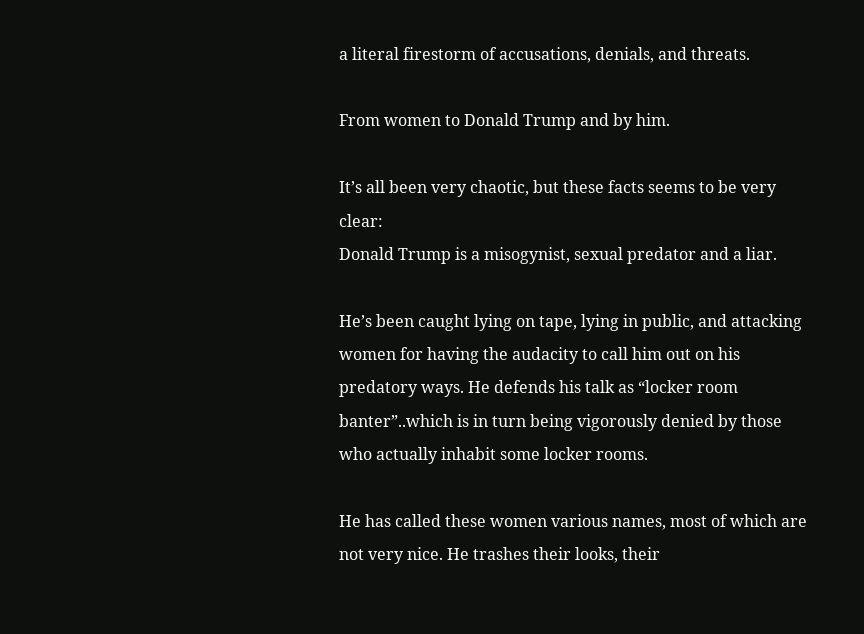a literal firestorm of accusations, denials, and threats.

From women to Donald Trump and by him.

It’s all been very chaotic, but these facts seems to be very clear:
Donald Trump is a misogynist, sexual predator and a liar.

He’s been caught lying on tape, lying in public, and attacking women for having the audacity to call him out on his predatory ways. He defends his talk as “locker room banter”..which is in turn being vigorously denied by those who actually inhabit some locker rooms.

He has called these women various names, most of which are not very nice. He trashes their looks, their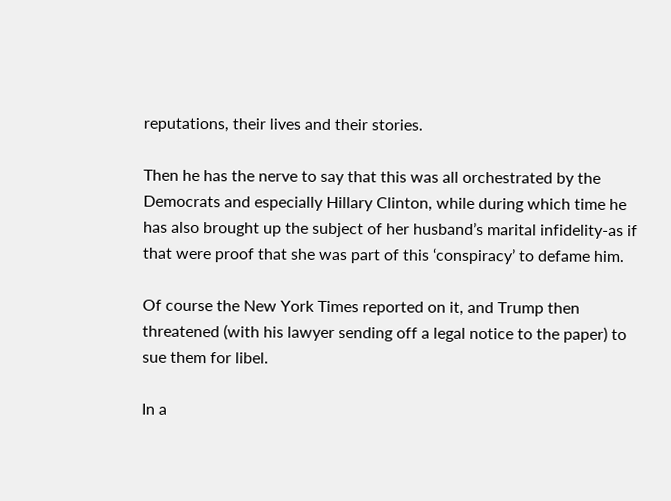reputations, their lives and their stories.

Then he has the nerve to say that this was all orchestrated by the Democrats and especially Hillary Clinton, while during which time he has also brought up the subject of her husband’s marital infidelity-as if that were proof that she was part of this ‘conspiracy’ to defame him.

Of course the New York Times reported on it, and Trump then threatened (with his lawyer sending off a legal notice to the paper) to sue them for libel.

In a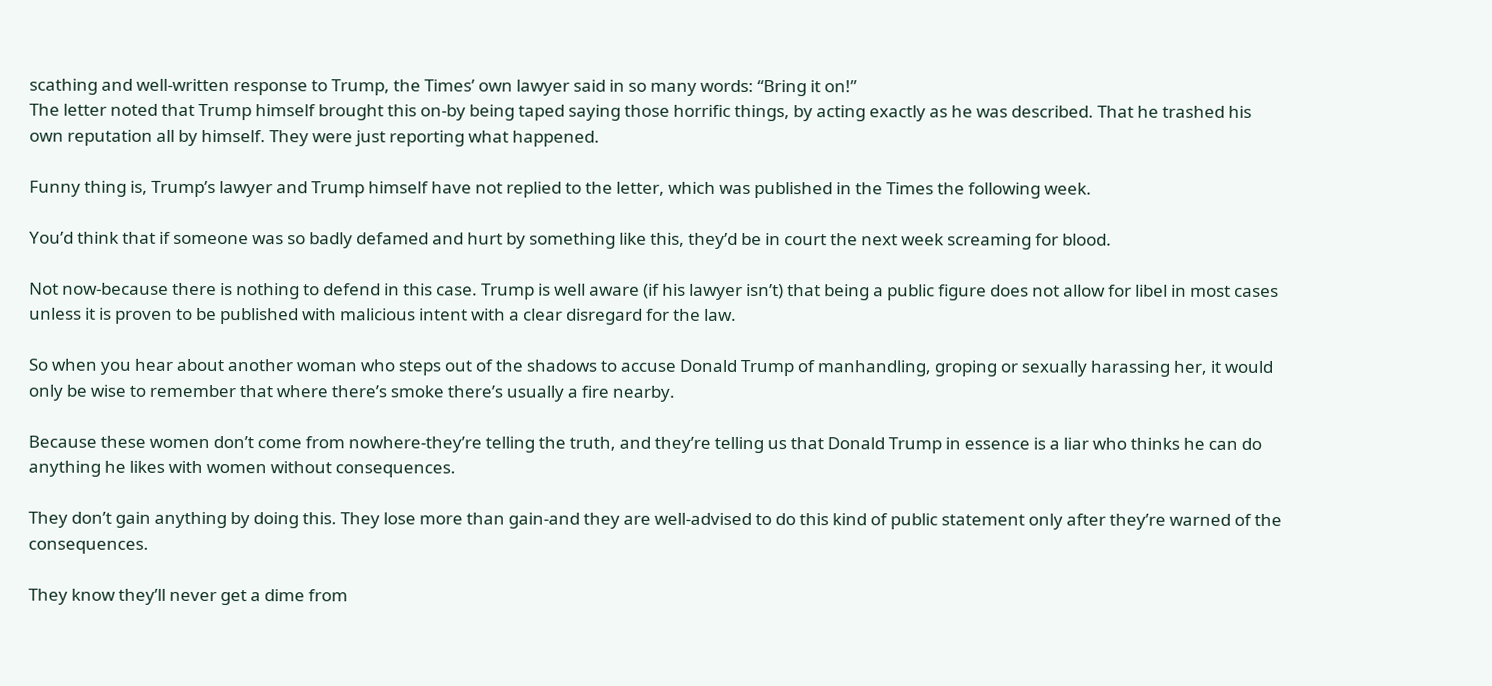scathing and well-written response to Trump, the Times’ own lawyer said in so many words: “Bring it on!”
The letter noted that Trump himself brought this on-by being taped saying those horrific things, by acting exactly as he was described. That he trashed his own reputation all by himself. They were just reporting what happened.

Funny thing is, Trump’s lawyer and Trump himself have not replied to the letter, which was published in the Times the following week.

You’d think that if someone was so badly defamed and hurt by something like this, they’d be in court the next week screaming for blood.

Not now-because there is nothing to defend in this case. Trump is well aware (if his lawyer isn’t) that being a public figure does not allow for libel in most cases unless it is proven to be published with malicious intent with a clear disregard for the law.

So when you hear about another woman who steps out of the shadows to accuse Donald Trump of manhandling, groping or sexually harassing her, it would only be wise to remember that where there’s smoke there’s usually a fire nearby.

Because these women don’t come from nowhere-they’re telling the truth, and they’re telling us that Donald Trump in essence is a liar who thinks he can do anything he likes with women without consequences.

They don’t gain anything by doing this. They lose more than gain-and they are well-advised to do this kind of public statement only after they’re warned of the consequences.

They know they’ll never get a dime from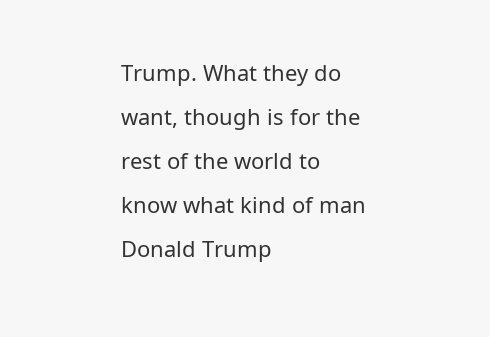Trump. What they do want, though is for the rest of the world to know what kind of man Donald Trump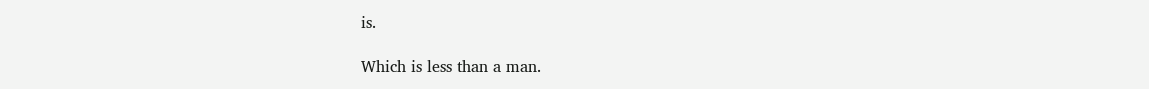is.

Which is less than a man.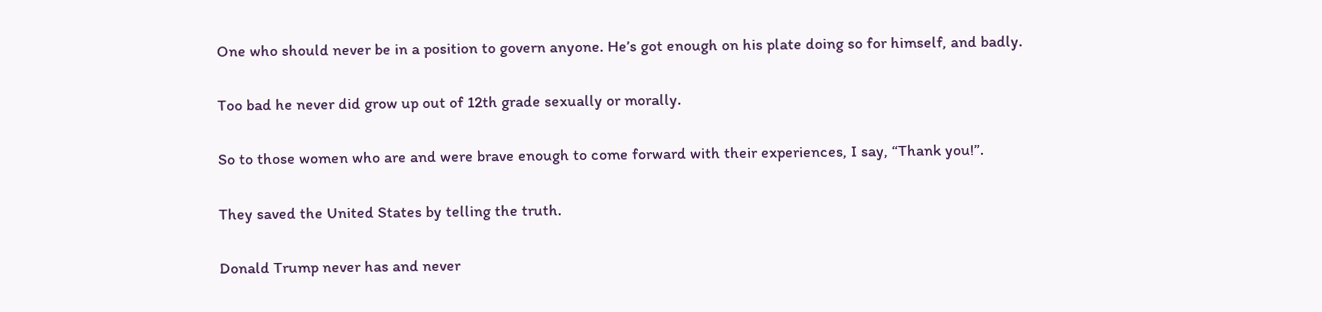One who should never be in a position to govern anyone. He’s got enough on his plate doing so for himself, and badly.

Too bad he never did grow up out of 12th grade sexually or morally.

So to those women who are and were brave enough to come forward with their experiences, I say, “Thank you!”.

They saved the United States by telling the truth.

Donald Trump never has and never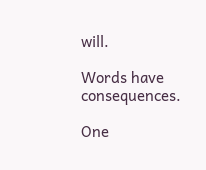will.

Words have consequences.

One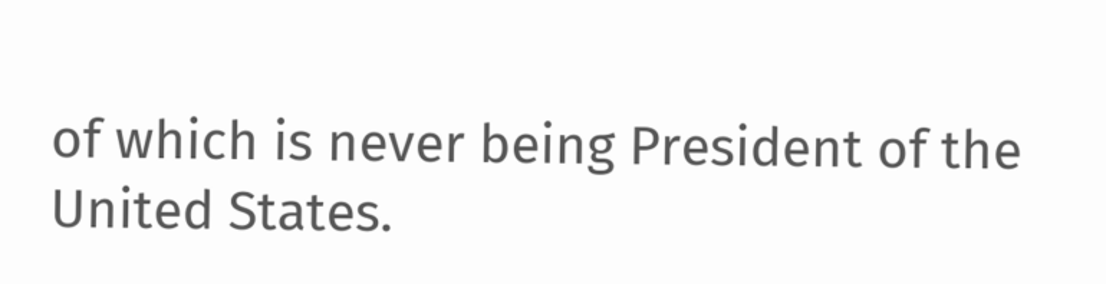of which is never being President of the United States.